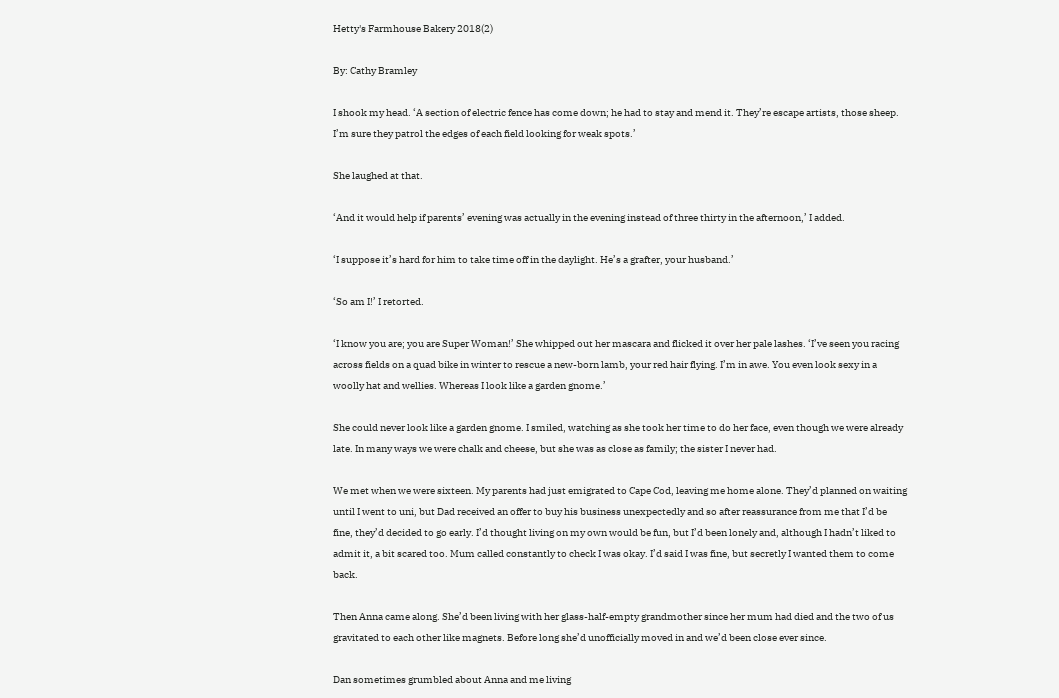Hetty's Farmhouse Bakery 2018(2)

By: Cathy Bramley

I shook my head. ‘A section of electric fence has come down; he had to stay and mend it. They’re escape artists, those sheep. I’m sure they patrol the edges of each field looking for weak spots.’

She laughed at that.

‘And it would help if parents’ evening was actually in the evening instead of three thirty in the afternoon,’ I added.

‘I suppose it’s hard for him to take time off in the daylight. He’s a grafter, your husband.’

‘So am I!’ I retorted.

‘I know you are; you are Super Woman!’ She whipped out her mascara and flicked it over her pale lashes. ‘I’ve seen you racing across fields on a quad bike in winter to rescue a new-born lamb, your red hair flying. I’m in awe. You even look sexy in a woolly hat and wellies. Whereas I look like a garden gnome.’

She could never look like a garden gnome. I smiled, watching as she took her time to do her face, even though we were already late. In many ways we were chalk and cheese, but she was as close as family; the sister I never had.

We met when we were sixteen. My parents had just emigrated to Cape Cod, leaving me home alone. They’d planned on waiting until I went to uni, but Dad received an offer to buy his business unexpectedly and so after reassurance from me that I’d be fine, they’d decided to go early. I’d thought living on my own would be fun, but I’d been lonely and, although I hadn’t liked to admit it, a bit scared too. Mum called constantly to check I was okay. I’d said I was fine, but secretly I wanted them to come back.

Then Anna came along. She’d been living with her glass-half-empty grandmother since her mum had died and the two of us gravitated to each other like magnets. Before long she’d unofficially moved in and we’d been close ever since.

Dan sometimes grumbled about Anna and me living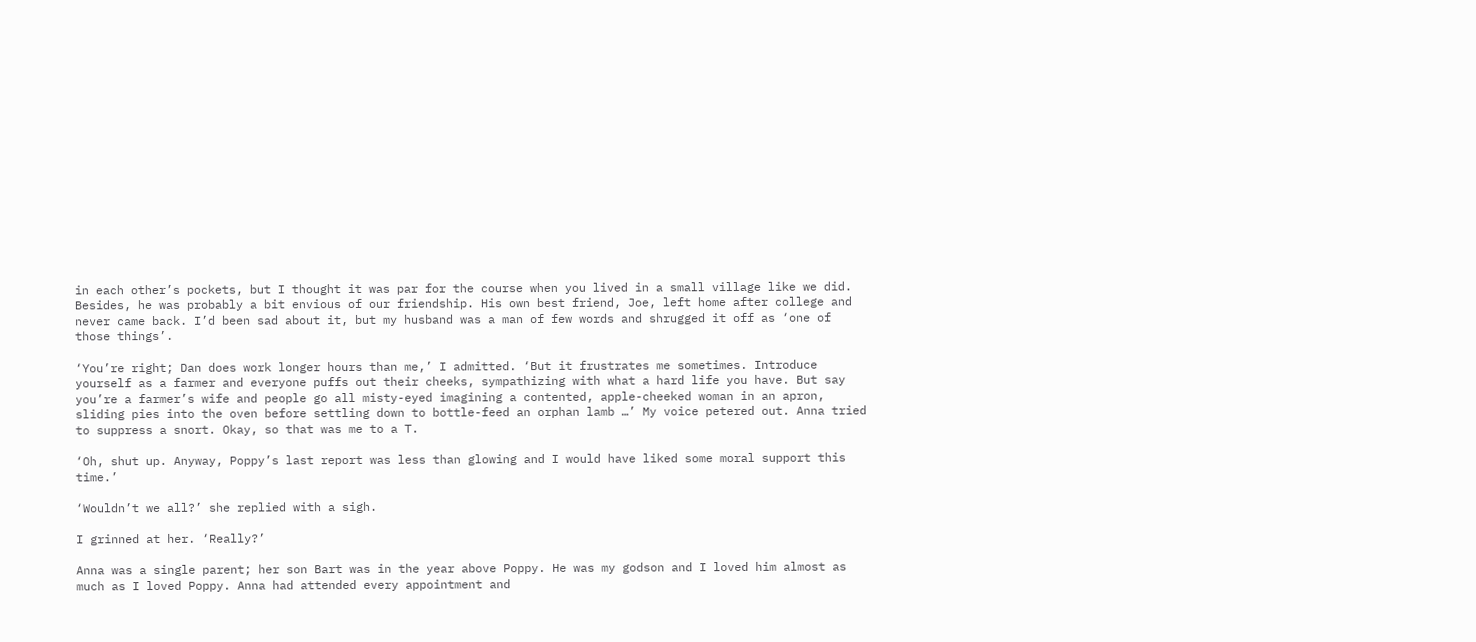in each other’s pockets, but I thought it was par for the course when you lived in a small village like we did. Besides, he was probably a bit envious of our friendship. His own best friend, Joe, left home after college and never came back. I’d been sad about it, but my husband was a man of few words and shrugged it off as ‘one of those things’.

‘You’re right; Dan does work longer hours than me,’ I admitted. ‘But it frustrates me sometimes. Introduce yourself as a farmer and everyone puffs out their cheeks, sympathizing with what a hard life you have. But say you’re a farmer’s wife and people go all misty-eyed imagining a contented, apple-cheeked woman in an apron, sliding pies into the oven before settling down to bottle-feed an orphan lamb …’ My voice petered out. Anna tried to suppress a snort. Okay, so that was me to a T.

‘Oh, shut up. Anyway, Poppy’s last report was less than glowing and I would have liked some moral support this time.’

‘Wouldn’t we all?’ she replied with a sigh.

I grinned at her. ‘Really?’

Anna was a single parent; her son Bart was in the year above Poppy. He was my godson and I loved him almost as much as I loved Poppy. Anna had attended every appointment and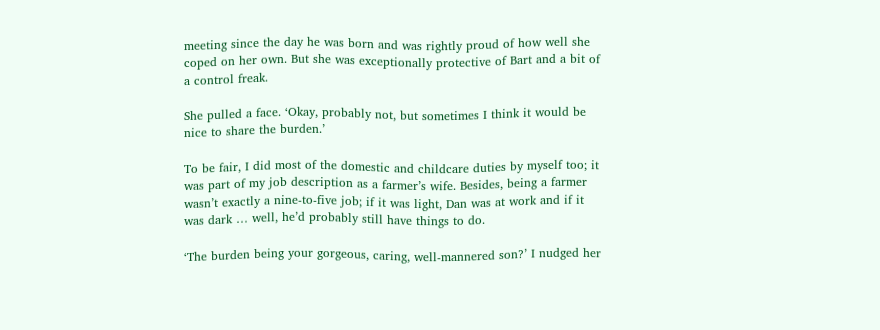meeting since the day he was born and was rightly proud of how well she coped on her own. But she was exceptionally protective of Bart and a bit of a control freak.

She pulled a face. ‘Okay, probably not, but sometimes I think it would be nice to share the burden.’

To be fair, I did most of the domestic and childcare duties by myself too; it was part of my job description as a farmer’s wife. Besides, being a farmer wasn’t exactly a nine-to-five job; if it was light, Dan was at work and if it was dark … well, he’d probably still have things to do.

‘The burden being your gorgeous, caring, well-mannered son?’ I nudged her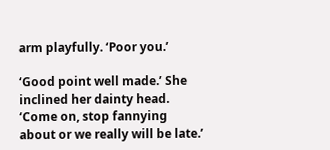arm playfully. ‘Poor you.’

‘Good point well made.’ She inclined her dainty head. ‘Come on, stop fannying about or we really will be late.’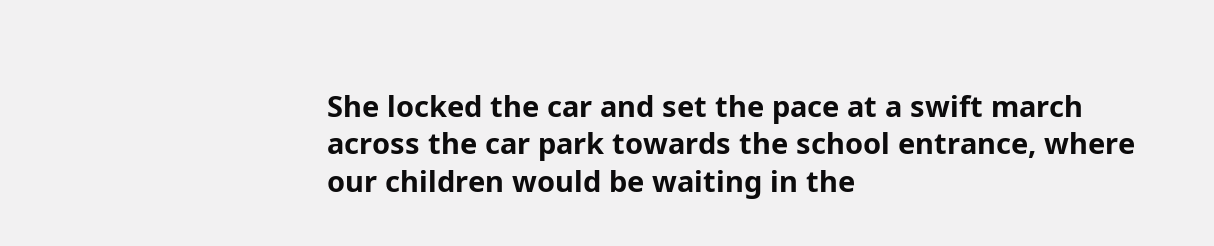She locked the car and set the pace at a swift march across the car park towards the school entrance, where our children would be waiting in the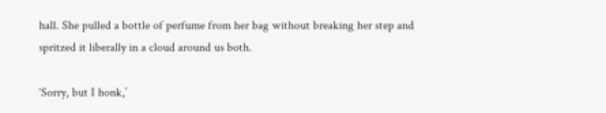hall. She pulled a bottle of perfume from her bag without breaking her step and spritzed it liberally in a cloud around us both.

‘Sorry, but I honk,’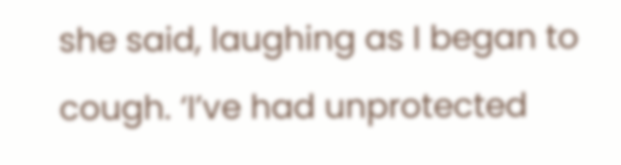she said, laughing as I began to cough. ‘I’ve had unprotected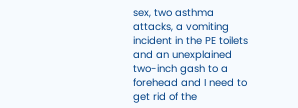sex, two asthma attacks, a vomiting incident in the PE toilets and an unexplained two-inch gash to a forehead and I need to get rid of the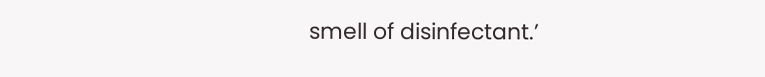smell of disinfectant.’